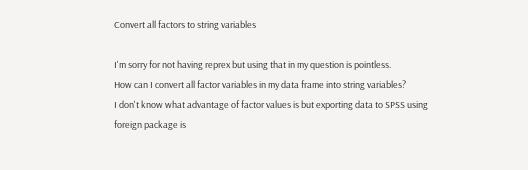Convert all factors to string variables

I'm sorry for not having reprex but using that in my question is pointless.
How can I convert all factor variables in my data frame into string variables?
I don't know what advantage of factor values is but exporting data to SPSS using foreign package is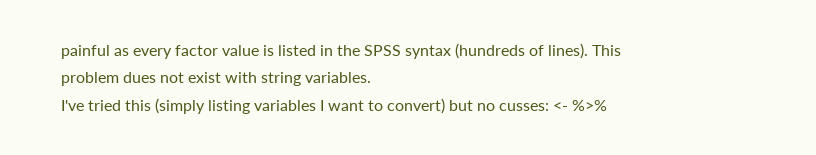painful as every factor value is listed in the SPSS syntax (hundreds of lines). This problem dues not exist with string variables.
I've tried this (simply listing variables I want to convert) but no cusses: <- %>%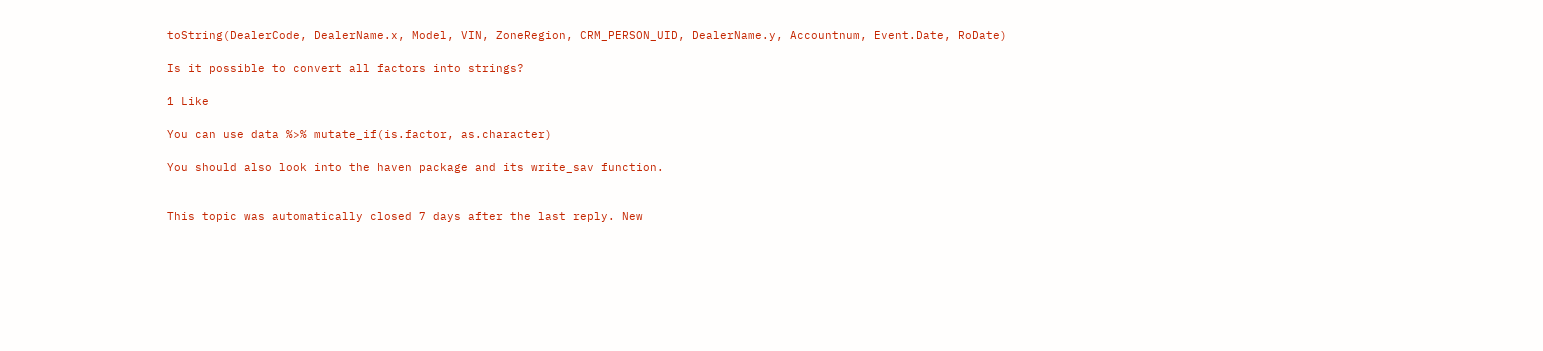toString(DealerCode, DealerName.x, Model, VIN, ZoneRegion, CRM_PERSON_UID, DealerName.y, Accountnum, Event.Date, RoDate)

Is it possible to convert all factors into strings?

1 Like

You can use data %>% mutate_if(is.factor, as.character)

You should also look into the haven package and its write_sav function.


This topic was automatically closed 7 days after the last reply. New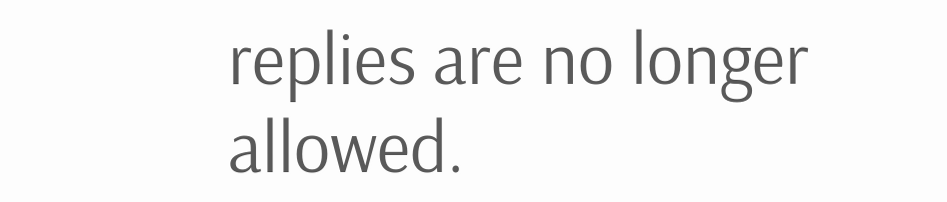replies are no longer allowed.